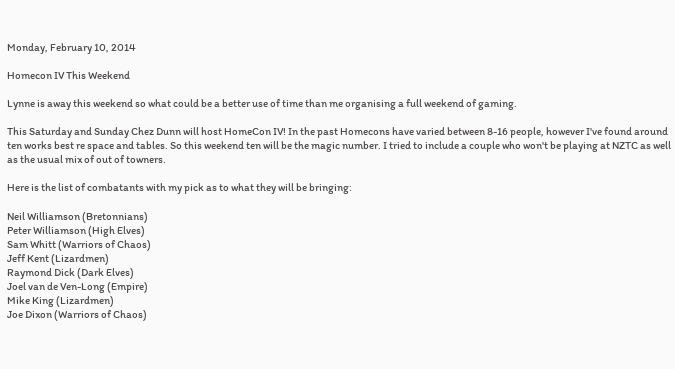Monday, February 10, 2014

Homecon IV This Weekend

Lynne is away this weekend so what could be a better use of time than me organising a full weekend of gaming.

This Saturday and Sunday Chez Dunn will host HomeCon IV! In the past Homecons have varied between 8-16 people, however I've found around ten works best re space and tables. So this weekend ten will be the magic number. I tried to include a couple who won't be playing at NZTC as well as the usual mix of out of towners.

Here is the list of combatants with my pick as to what they will be bringing:

Neil Williamson (Bretonnians)
Peter Williamson (High Elves)
Sam Whitt (Warriors of Chaos)
Jeff Kent (Lizardmen)
Raymond Dick (Dark Elves)
Joel van de Ven-Long (Empire)
Mike King (Lizardmen)
Joe Dixon (Warriors of Chaos)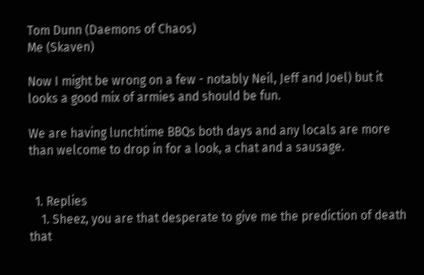Tom Dunn (Daemons of Chaos)
Me (Skaven)

Now I might be wrong on a few - notably Neil, Jeff and Joel) but it looks a good mix of armies and should be fun.

We are having lunchtime BBQs both days and any locals are more than welcome to drop in for a look, a chat and a sausage.


  1. Replies
    1. Sheez, you are that desperate to give me the prediction of death that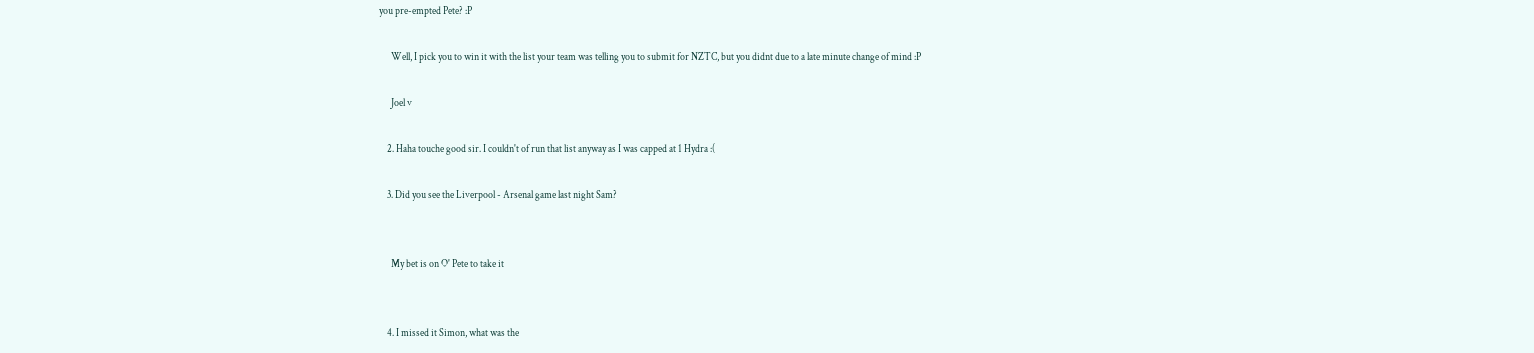you pre-empted Pete? :P

      Well, I pick you to win it with the list your team was telling you to submit for NZTC, but you didnt due to a late minute change of mind :P

      Joel v

    2. Haha touche good sir. I couldn't of run that list anyway as I was capped at 1 Hydra :(

    3. Did you see the Liverpool - Arsenal game last night Sam?


      My bet is on O' Pete to take it


    4. I missed it Simon, what was the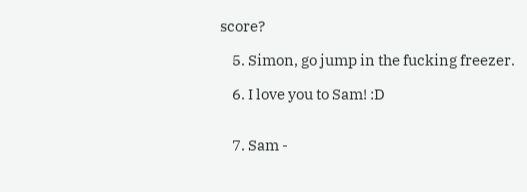score?

    5. Simon, go jump in the fucking freezer.

    6. I love you to Sam! :D


    7. Sam -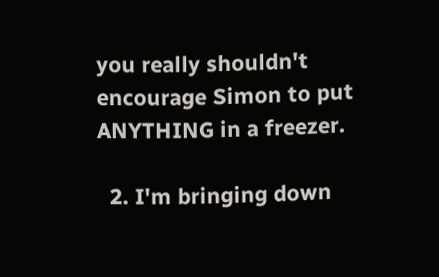you really shouldn't encourage Simon to put ANYTHING in a freezer.

  2. I'm bringing down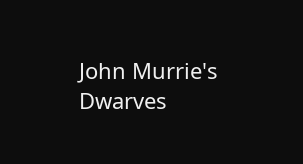John Murrie's Dwarves